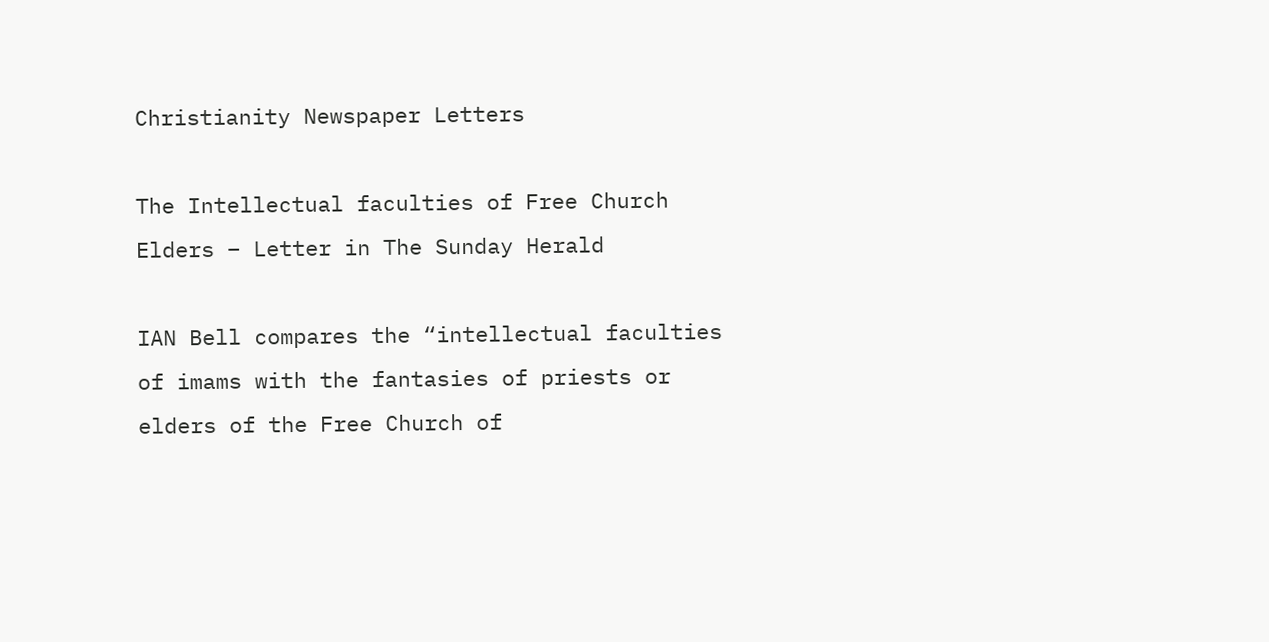Christianity Newspaper Letters

The Intellectual faculties of Free Church Elders – Letter in The Sunday Herald

IAN Bell compares the “intellectual faculties of imams with the fantasies of priests or elders of the Free Church of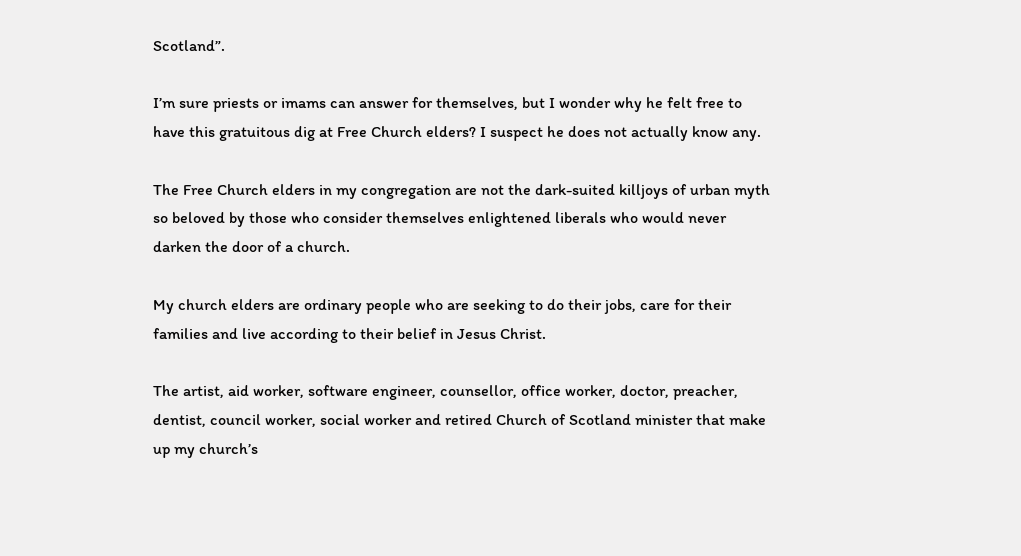Scotland”.

I’m sure priests or imams can answer for themselves, but I wonder why he felt free to have this gratuitous dig at Free Church elders? I suspect he does not actually know any.

The Free Church elders in my congregation are not the dark-suited killjoys of urban myth so beloved by those who consider themselves enlightened liberals who would never darken the door of a church.

My church elders are ordinary people who are seeking to do their jobs, care for their families and live according to their belief in Jesus Christ.

The artist, aid worker, software engineer, counsellor, office worker, doctor, preacher, dentist, council worker, social worker and retired Church of Scotland minister that make up my church’s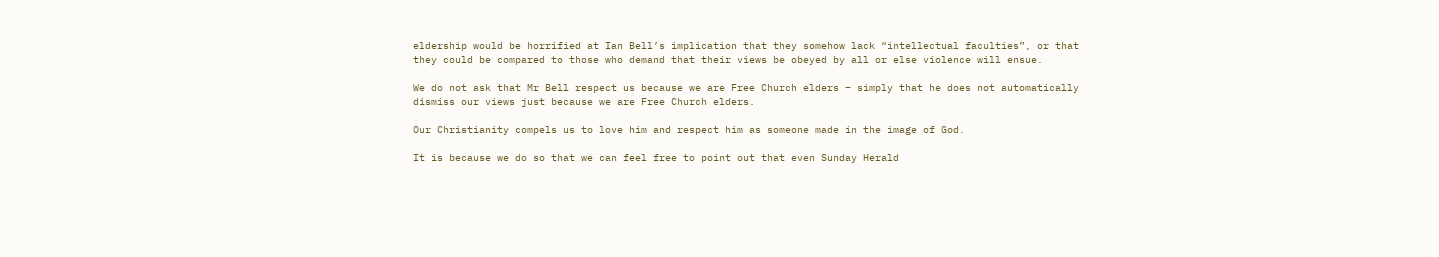eldership would be horrified at Ian Bell’s implication that they somehow lack “intellectual faculties”, or that they could be compared to those who demand that their views be obeyed by all or else violence will ensue.

We do not ask that Mr Bell respect us because we are Free Church elders – simply that he does not automatically dismiss our views just because we are Free Church elders.

Our Christianity compels us to love him and respect him as someone made in the image of God.

It is because we do so that we can feel free to point out that even Sunday Herald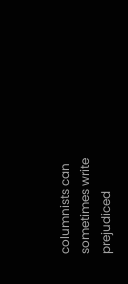columnists can sometimes write prejudiced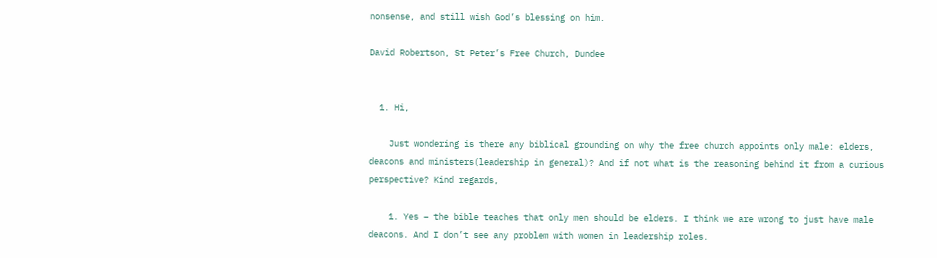nonsense, and still wish God’s blessing on him.

David Robertson, St Peter’s Free Church, Dundee


  1. Hi,

    Just wondering is there any biblical grounding on why the free church appoints only male: elders, deacons and ministers(leadership in general)? And if not what is the reasoning behind it from a curious perspective? Kind regards,

    1. Yes – the bible teaches that only men should be elders. I think we are wrong to just have male deacons. And I don’t see any problem with women in leadership roles.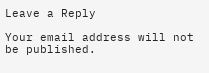Leave a Reply

Your email address will not be published.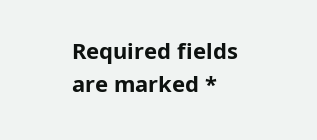Required fields are marked *